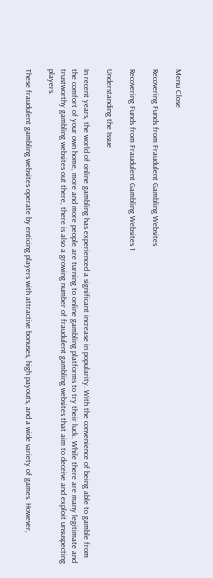Menu Close

Recovering Funds from Fraudulent Gambling Websites

Recovering Funds from Fraudulent Gambling Websites 1

Understanding the Issue

In recent years, the world of online gambling has experienced a significant increase in popularity. With the convenience of being able to gamble from the comfort of your own home, more and more people are turning to online gambling platforms to try their luck. While there are many legitimate and trustworthy gambling websites out there, there is also a growing number of fraudulent gambling websites that aim to deceive and exploit unsuspecting players.

These fraudulent gambling websites operate by enticing players with attractive bonuses, high payouts, and a wide variety of games. However,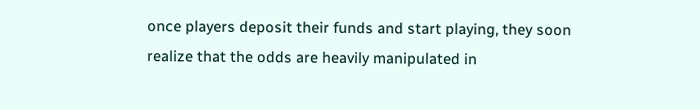once players deposit their funds and start playing, they soon realize that the odds are heavily manipulated in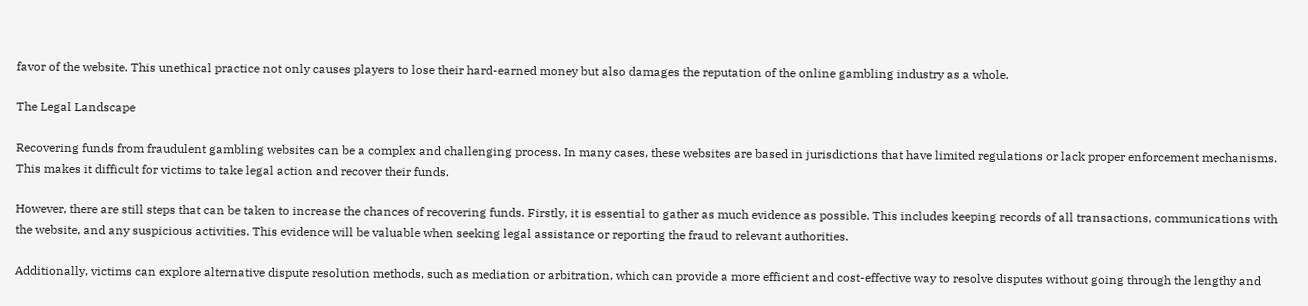favor of the website. This unethical practice not only causes players to lose their hard-earned money but also damages the reputation of the online gambling industry as a whole.

The Legal Landscape

Recovering funds from fraudulent gambling websites can be a complex and challenging process. In many cases, these websites are based in jurisdictions that have limited regulations or lack proper enforcement mechanisms. This makes it difficult for victims to take legal action and recover their funds.

However, there are still steps that can be taken to increase the chances of recovering funds. Firstly, it is essential to gather as much evidence as possible. This includes keeping records of all transactions, communications with the website, and any suspicious activities. This evidence will be valuable when seeking legal assistance or reporting the fraud to relevant authorities.

Additionally, victims can explore alternative dispute resolution methods, such as mediation or arbitration, which can provide a more efficient and cost-effective way to resolve disputes without going through the lengthy and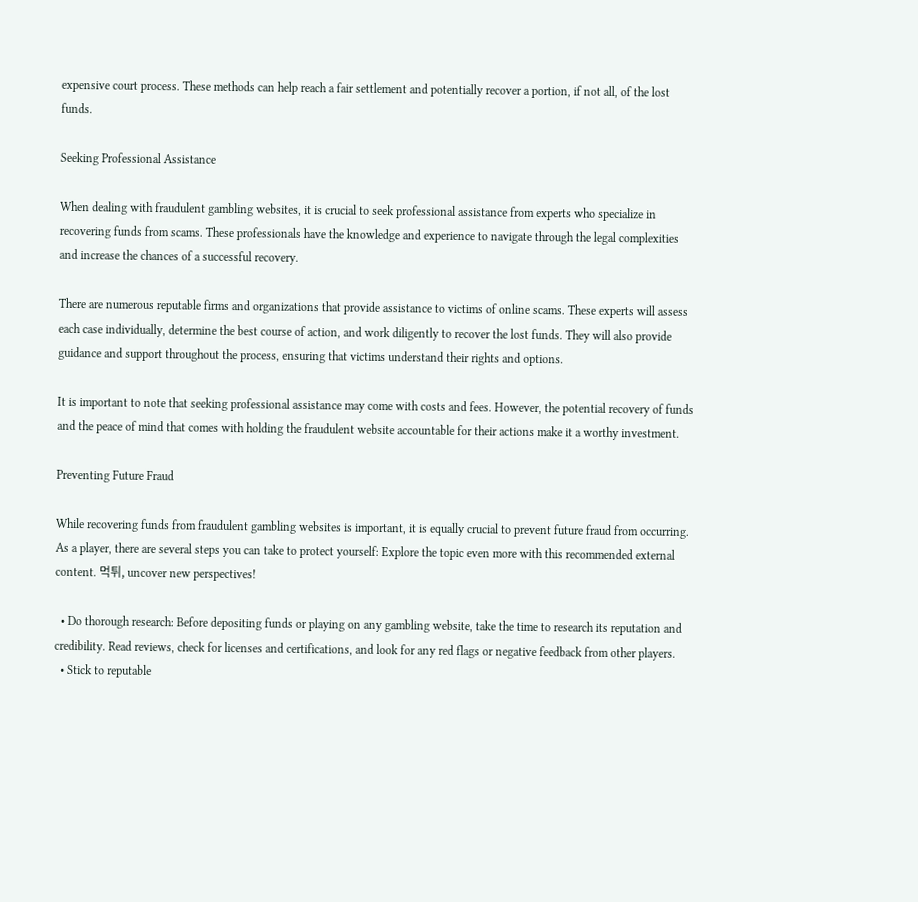expensive court process. These methods can help reach a fair settlement and potentially recover a portion, if not all, of the lost funds.

Seeking Professional Assistance

When dealing with fraudulent gambling websites, it is crucial to seek professional assistance from experts who specialize in recovering funds from scams. These professionals have the knowledge and experience to navigate through the legal complexities and increase the chances of a successful recovery.

There are numerous reputable firms and organizations that provide assistance to victims of online scams. These experts will assess each case individually, determine the best course of action, and work diligently to recover the lost funds. They will also provide guidance and support throughout the process, ensuring that victims understand their rights and options.

It is important to note that seeking professional assistance may come with costs and fees. However, the potential recovery of funds and the peace of mind that comes with holding the fraudulent website accountable for their actions make it a worthy investment.

Preventing Future Fraud

While recovering funds from fraudulent gambling websites is important, it is equally crucial to prevent future fraud from occurring. As a player, there are several steps you can take to protect yourself: Explore the topic even more with this recommended external content. 먹튀, uncover new perspectives!

  • Do thorough research: Before depositing funds or playing on any gambling website, take the time to research its reputation and credibility. Read reviews, check for licenses and certifications, and look for any red flags or negative feedback from other players.
  • Stick to reputable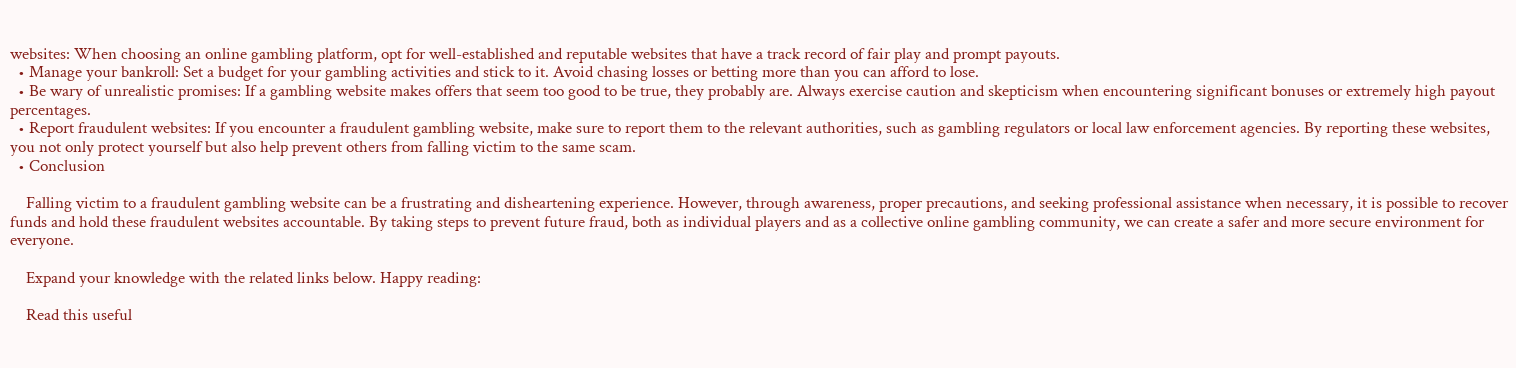websites: When choosing an online gambling platform, opt for well-established and reputable websites that have a track record of fair play and prompt payouts.
  • Manage your bankroll: Set a budget for your gambling activities and stick to it. Avoid chasing losses or betting more than you can afford to lose.
  • Be wary of unrealistic promises: If a gambling website makes offers that seem too good to be true, they probably are. Always exercise caution and skepticism when encountering significant bonuses or extremely high payout percentages.
  • Report fraudulent websites: If you encounter a fraudulent gambling website, make sure to report them to the relevant authorities, such as gambling regulators or local law enforcement agencies. By reporting these websites, you not only protect yourself but also help prevent others from falling victim to the same scam.
  • Conclusion

    Falling victim to a fraudulent gambling website can be a frustrating and disheartening experience. However, through awareness, proper precautions, and seeking professional assistance when necessary, it is possible to recover funds and hold these fraudulent websites accountable. By taking steps to prevent future fraud, both as individual players and as a collective online gambling community, we can create a safer and more secure environment for everyone.

    Expand your knowledge with the related links below. Happy reading:

    Read this useful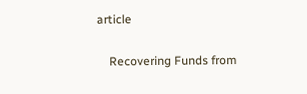article

    Recovering Funds from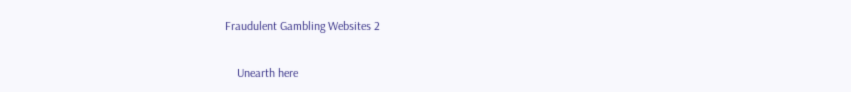Fraudulent Gambling Websites 2

    Unearth here